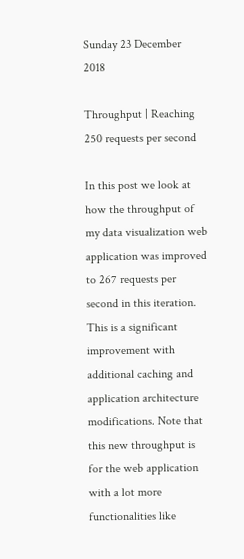Sunday 23 December 2018

Throughput | Reaching 250 requests per second

In this post we look at how the throughput of my data visualization web application was improved to 267 requests per second in this iteration. This is a significant improvement with additional caching and application architecture modifications. Note that this new throughput is for the web application with a lot more functionalities like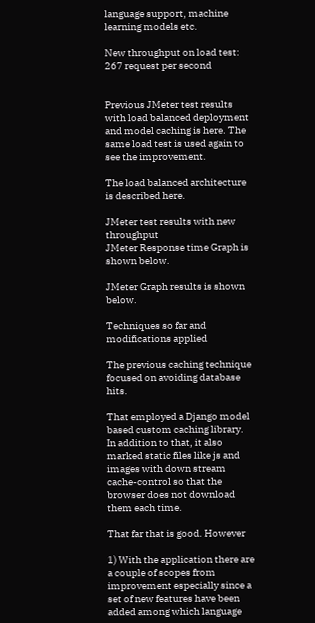language support, machine learning models etc.

New throughput on load test: 267 request per second


Previous JMeter test results with load balanced deployment and model caching is here. The same load test is used again to see the improvement.

The load balanced architecture is described here.

JMeter test results with new throughput
JMeter Response time Graph is shown below.

JMeter Graph results is shown below.

Techniques so far and modifications applied

The previous caching technique focused on avoiding database hits.

That employed a Django model based custom caching library. In addition to that, it also marked static files like js and images with down stream cache-control so that the browser does not download them each time.

That far that is good. However

1) With the application there are a couple of scopes from improvement especially since a set of new features have been added among which language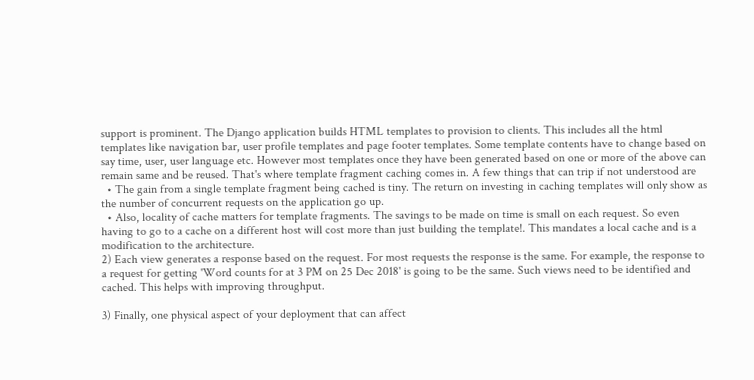support is prominent. The Django application builds HTML templates to provision to clients. This includes all the html templates like navigation bar, user profile templates and page footer templates. Some template contents have to change based on say time, user, user language etc. However most templates once they have been generated based on one or more of the above can remain same and be reused. That's where template fragment caching comes in. A few things that can trip if not understood are
  • The gain from a single template fragment being cached is tiny. The return on investing in caching templates will only show as the number of concurrent requests on the application go up.
  • Also, locality of cache matters for template fragments. The savings to be made on time is small on each request. So even having to go to a cache on a different host will cost more than just building the template!. This mandates a local cache and is a modification to the architecture.
2) Each view generates a response based on the request. For most requests the response is the same. For example, the response to a request for getting 'Word counts for at 3 PM on 25 Dec 2018' is going to be the same. Such views need to be identified and cached. This helps with improving throughput.

3) Finally, one physical aspect of your deployment that can affect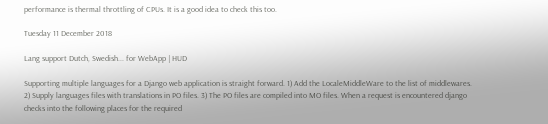performance is thermal throttling of CPUs. It is a good idea to check this too.

Tuesday 11 December 2018

Lang support Dutch, Swedish... for WebApp | HUD

Supporting multiple languages for a Django web application is straight forward. 1) Add the LocaleMiddleWare to the list of middlewares. 2) Supply languages files with translations in PO files. 3) The PO files are compiled into MO files. When a request is encountered django checks into the following places for the required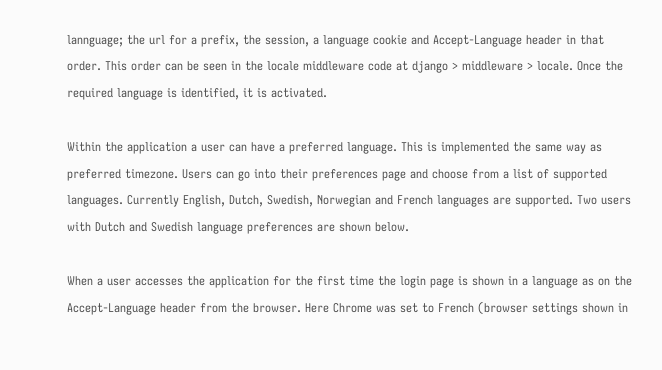lannguage; the url for a prefix, the session, a language cookie and Accept-Language header in that order. This order can be seen in the locale middleware code at django > middleware > locale. Once the required language is identified, it is activated.

Within the application a user can have a preferred language. This is implemented the same way as preferred timezone. Users can go into their preferences page and choose from a list of supported languages. Currently English, Dutch, Swedish, Norwegian and French languages are supported. Two users with Dutch and Swedish language preferences are shown below.

When a user accesses the application for the first time the login page is shown in a language as on the Accept-Language header from the browser. Here Chrome was set to French (browser settings shown in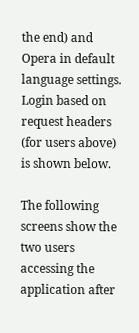the end) and Opera in default language settings. Login based on request headers (for users above) is shown below.

The following screens show the two users accessing the application after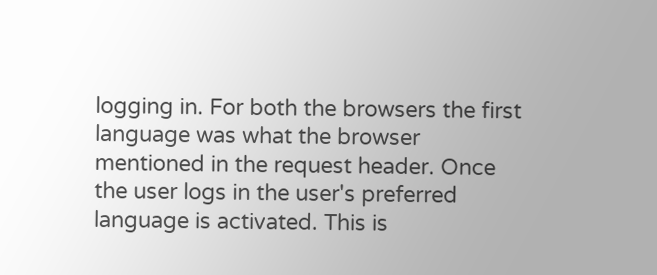logging in. For both the browsers the first language was what the browser mentioned in the request header. Once the user logs in the user's preferred language is activated. This is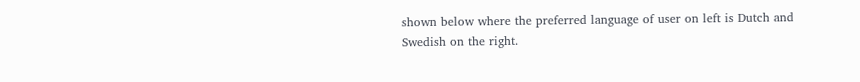shown below where the preferred language of user on left is Dutch and Swedish on the right.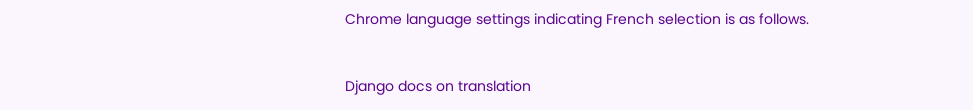Chrome language settings indicating French selection is as follows.


Django docs on translation